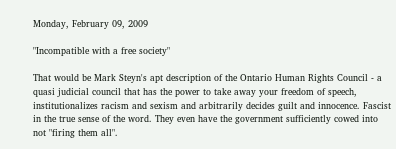Monday, February 09, 2009

"Incompatible with a free society"

That would be Mark Steyn's apt description of the Ontario Human Rights Council - a quasi judicial council that has the power to take away your freedom of speech, institutionalizes racism and sexism and arbitrarily decides guilt and innocence. Fascist in the true sense of the word. They even have the government sufficiently cowed into not "firing them all".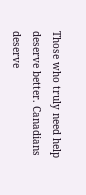Those who truly need help deserve better. Canadians deserve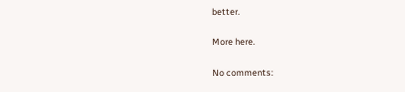better.

More here.

No comments: